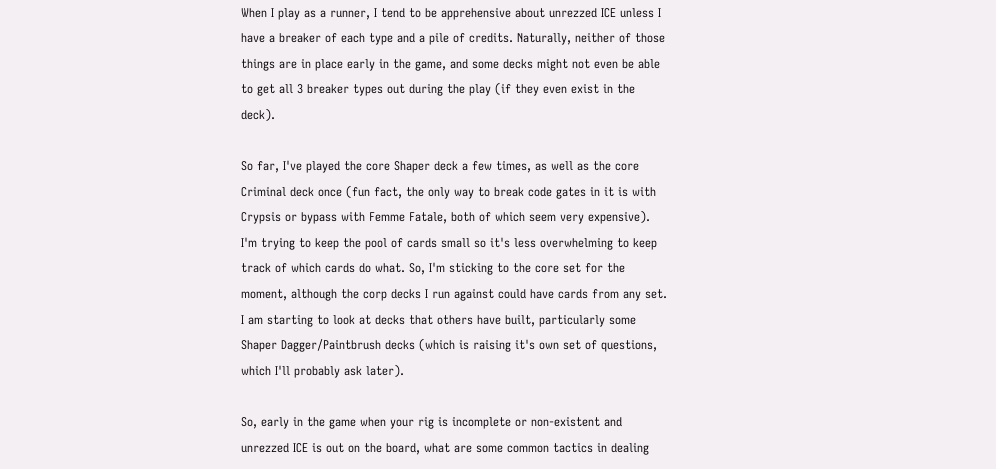When I play as a runner, I tend to be apprehensive about unrezzed ICE unless I have a breaker of each type and a pile of credits. Naturally, neither of those things are in place early in the game, and some decks might not even be able to get all 3 breaker types out during the play (if they even exist in the deck).

So far, I've played the core Shaper deck a few times, as well as the core Criminal deck once (fun fact, the only way to break code gates in it is with Crypsis or bypass with Femme Fatale, both of which seem very expensive). I'm trying to keep the pool of cards small so it's less overwhelming to keep track of which cards do what. So, I'm sticking to the core set for the moment, although the corp decks I run against could have cards from any set. I am starting to look at decks that others have built, particularly some Shaper Dagger/Paintbrush decks (which is raising it's own set of questions, which I'll probably ask later).

So, early in the game when your rig is incomplete or non-existent and unrezzed ICE is out on the board, what are some common tactics in dealing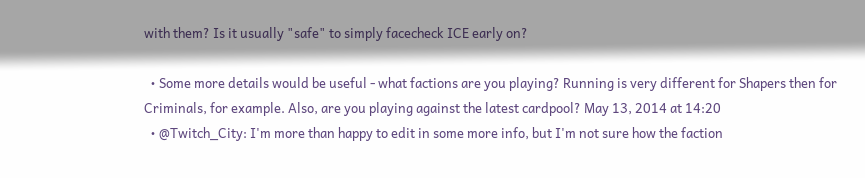with them? Is it usually "safe" to simply facecheck ICE early on?

  • Some more details would be useful - what factions are you playing? Running is very different for Shapers then for Criminals, for example. Also, are you playing against the latest cardpool? May 13, 2014 at 14:20
  • @Twitch_City: I'm more than happy to edit in some more info, but I'm not sure how the faction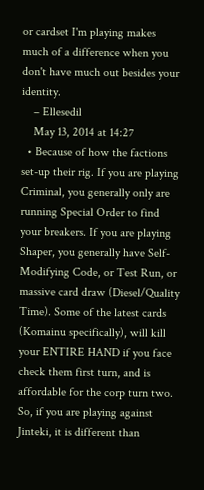or cardset I'm playing makes much of a difference when you don't have much out besides your identity.
    – Ellesedil
    May 13, 2014 at 14:27
  • Because of how the factions set-up their rig. If you are playing Criminal, you generally only are running Special Order to find your breakers. If you are playing Shaper, you generally have Self-Modifying Code, or Test Run, or massive card draw (Diesel/Quality Time). Some of the latest cards (Komainu specifically), will kill your ENTIRE HAND if you face check them first turn, and is affordable for the corp turn two. So, if you are playing against Jinteki, it is different than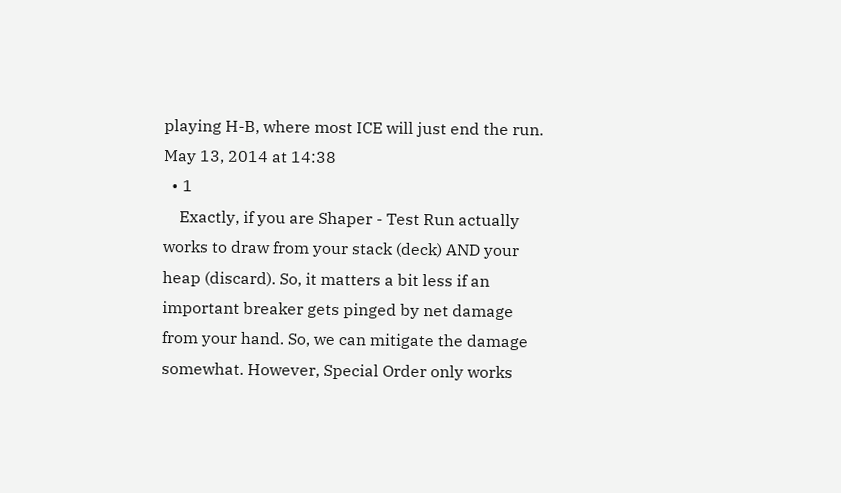playing H-B, where most ICE will just end the run. May 13, 2014 at 14:38
  • 1
    Exactly, if you are Shaper - Test Run actually works to draw from your stack (deck) AND your heap (discard). So, it matters a bit less if an important breaker gets pinged by net damage from your hand. So, we can mitigate the damage somewhat. However, Special Order only works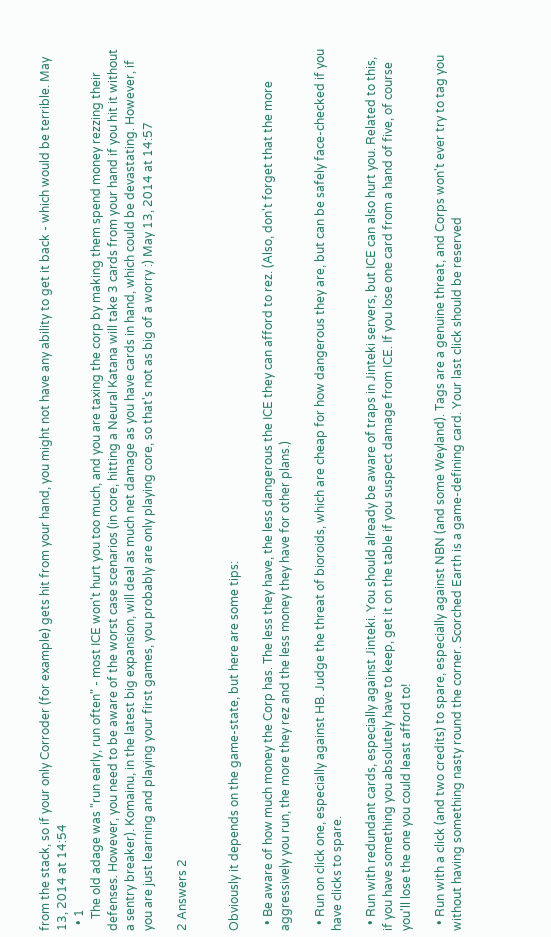from the stack, so if your only Corroder (for example) gets hit from your hand, you might not have any ability to get it back - which would be terrible. May 13, 2014 at 14:54
  • 1
    The old adage was "run early, run often" - most ICE won't hurt you too much, and you are taxing the corp by making them spend money rezzing their defenses. However, you need to be aware of the worst case scenarios (in core, hitting a Neural Katana will take 3 cards from your hand if you hit it without a sentry breaker). Komainu, in the latest big expansion, will deal as much net damage as you have cards in hand, which could be devastating. However, if you are just learning and playing your first games, you probably are only playing core, so that's not as big of a worry :) May 13, 2014 at 14:57

2 Answers 2


Obviously it depends on the game-state, but here are some tips:

  • Be aware of how much money the Corp has. The less they have, the less dangerous the ICE they can afford to rez. (Also, don't forget that the more aggressively you run, the more they rez and the less money they have for other plans.)

  • Run on click one, especially against HB. Judge the threat of bioroids, which are cheap for how dangerous they are, but can be safely face-checked if you have clicks to spare.

  • Run with redundant cards, especially against Jinteki. You should already be aware of traps in Jinteki servers, but ICE can also hurt you. Related to this, if you have something you absolutely have to keep, get it on the table if you suspect damage from ICE. If you lose one card from a hand of five, of course you'll lose the one you could least afford to!

  • Run with a click (and two credits) to spare, especially against NBN (and some Weyland). Tags are a genuine threat, and Corps won't ever try to tag you without having something nasty round the corner. Scorched Earth is a game-defining card. Your last click should be reserved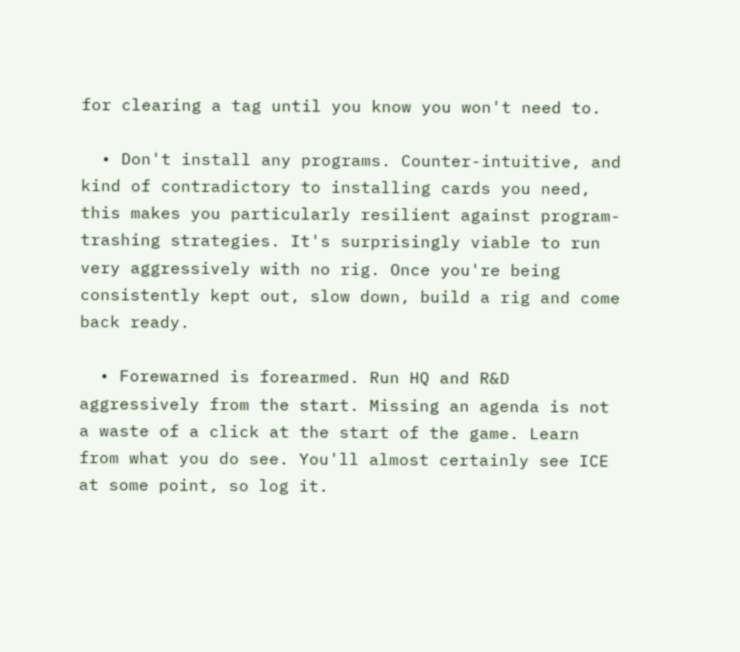for clearing a tag until you know you won't need to.

  • Don't install any programs. Counter-intuitive, and kind of contradictory to installing cards you need, this makes you particularly resilient against program-trashing strategies. It's surprisingly viable to run very aggressively with no rig. Once you're being consistently kept out, slow down, build a rig and come back ready.

  • Forewarned is forearmed. Run HQ and R&D aggressively from the start. Missing an agenda is not a waste of a click at the start of the game. Learn from what you do see. You'll almost certainly see ICE at some point, so log it.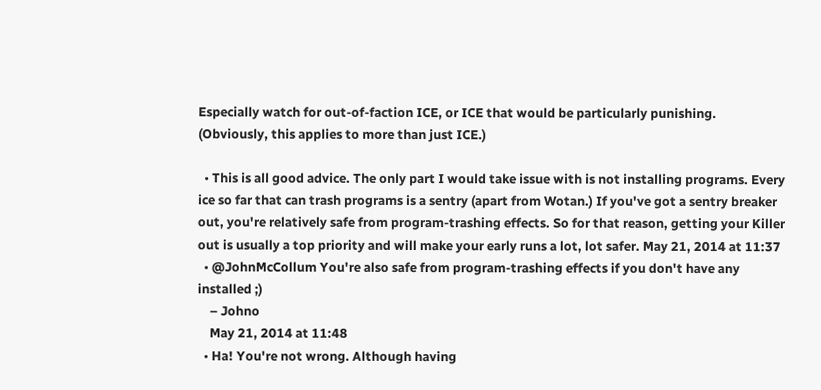Especially watch for out-of-faction ICE, or ICE that would be particularly punishing. (Obviously, this applies to more than just ICE.)

  • This is all good advice. The only part I would take issue with is not installing programs. Every ice so far that can trash programs is a sentry (apart from Wotan.) If you've got a sentry breaker out, you're relatively safe from program-trashing effects. So for that reason, getting your Killer out is usually a top priority and will make your early runs a lot, lot safer. May 21, 2014 at 11:37
  • @JohnMcCollum You're also safe from program-trashing effects if you don't have any installed ;)
    – Johno
    May 21, 2014 at 11:48
  • Ha! You're not wrong. Although having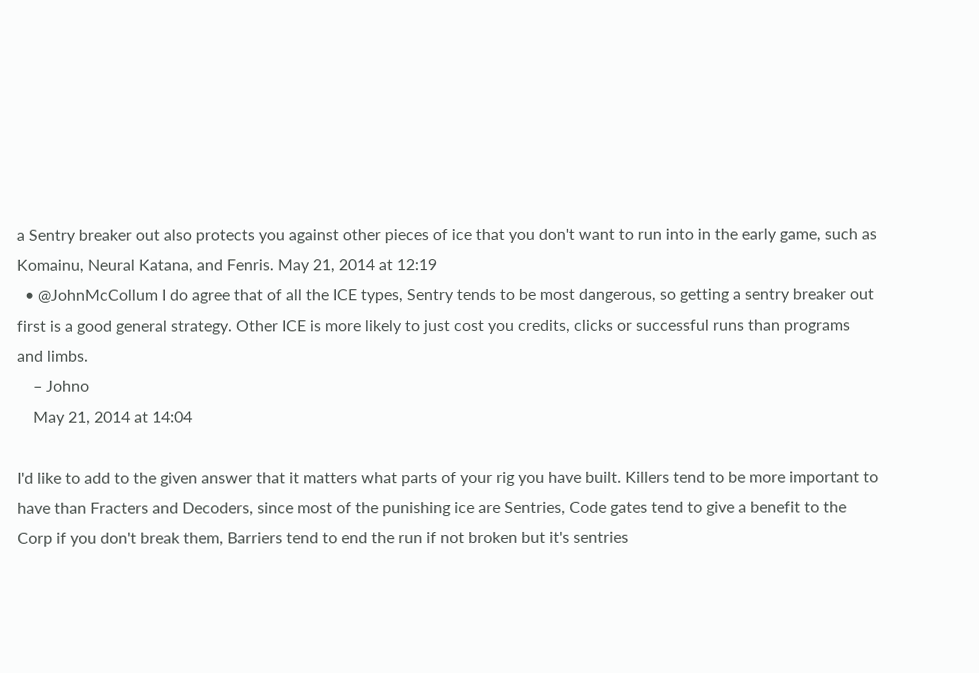a Sentry breaker out also protects you against other pieces of ice that you don't want to run into in the early game, such as Komainu, Neural Katana, and Fenris. May 21, 2014 at 12:19
  • @JohnMcCollum I do agree that of all the ICE types, Sentry tends to be most dangerous, so getting a sentry breaker out first is a good general strategy. Other ICE is more likely to just cost you credits, clicks or successful runs than programs and limbs.
    – Johno
    May 21, 2014 at 14:04

I'd like to add to the given answer that it matters what parts of your rig you have built. Killers tend to be more important to have than Fracters and Decoders, since most of the punishing ice are Sentries, Code gates tend to give a benefit to the Corp if you don't break them, Barriers tend to end the run if not broken but it's sentries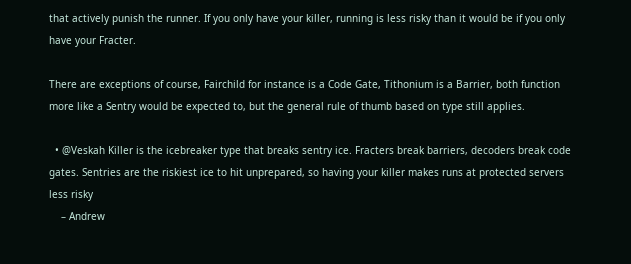that actively punish the runner. If you only have your killer, running is less risky than it would be if you only have your Fracter.

There are exceptions of course, Fairchild for instance is a Code Gate, Tithonium is a Barrier, both function more like a Sentry would be expected to, but the general rule of thumb based on type still applies.

  • @Veskah Killer is the icebreaker type that breaks sentry ice. Fracters break barriers, decoders break code gates. Sentries are the riskiest ice to hit unprepared, so having your killer makes runs at protected servers less risky
    – Andrew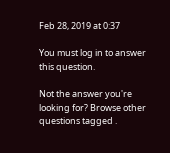Feb 28, 2019 at 0:37

You must log in to answer this question.

Not the answer you're looking for? Browse other questions tagged .